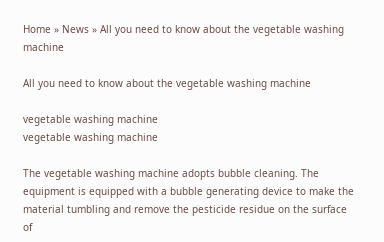Home » News » All you need to know about the vegetable washing machine

All you need to know about the vegetable washing machine

vegetable washing machine
vegetable washing machine

The vegetable washing machine adopts bubble cleaning. The equipment is equipped with a bubble generating device to make the material tumbling and remove the pesticide residue on the surface of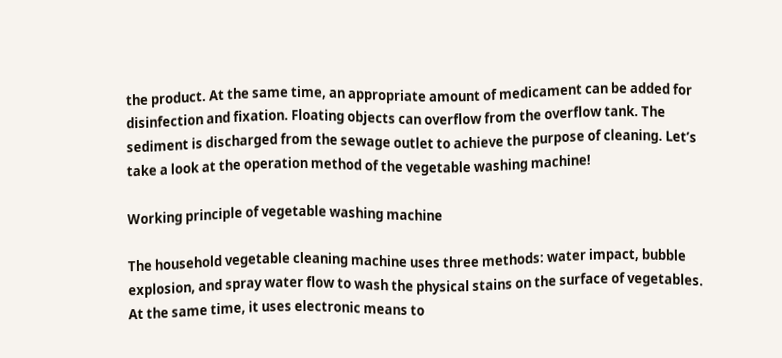the product. At the same time, an appropriate amount of medicament can be added for disinfection and fixation. Floating objects can overflow from the overflow tank. The sediment is discharged from the sewage outlet to achieve the purpose of cleaning. Let’s take a look at the operation method of the vegetable washing machine!

Working principle of vegetable washing machine

The household vegetable cleaning machine uses three methods: water impact, bubble explosion, and spray water flow to wash the physical stains on the surface of vegetables. At the same time, it uses electronic means to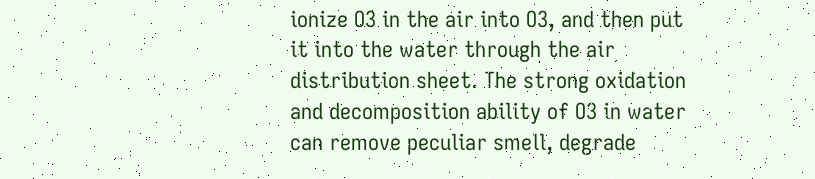ionize O3 in the air into O3, and then put it into the water through the air distribution sheet. The strong oxidation and decomposition ability of O3 in water can remove peculiar smell, degrade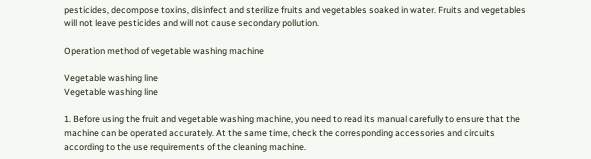pesticides, decompose toxins, disinfect and sterilize fruits and vegetables soaked in water. Fruits and vegetables will not leave pesticides and will not cause secondary pollution.

Operation method of vegetable washing machine

Vegetable washing line
Vegetable washing line

1. Before using the fruit and vegetable washing machine, you need to read its manual carefully to ensure that the machine can be operated accurately. At the same time, check the corresponding accessories and circuits according to the use requirements of the cleaning machine.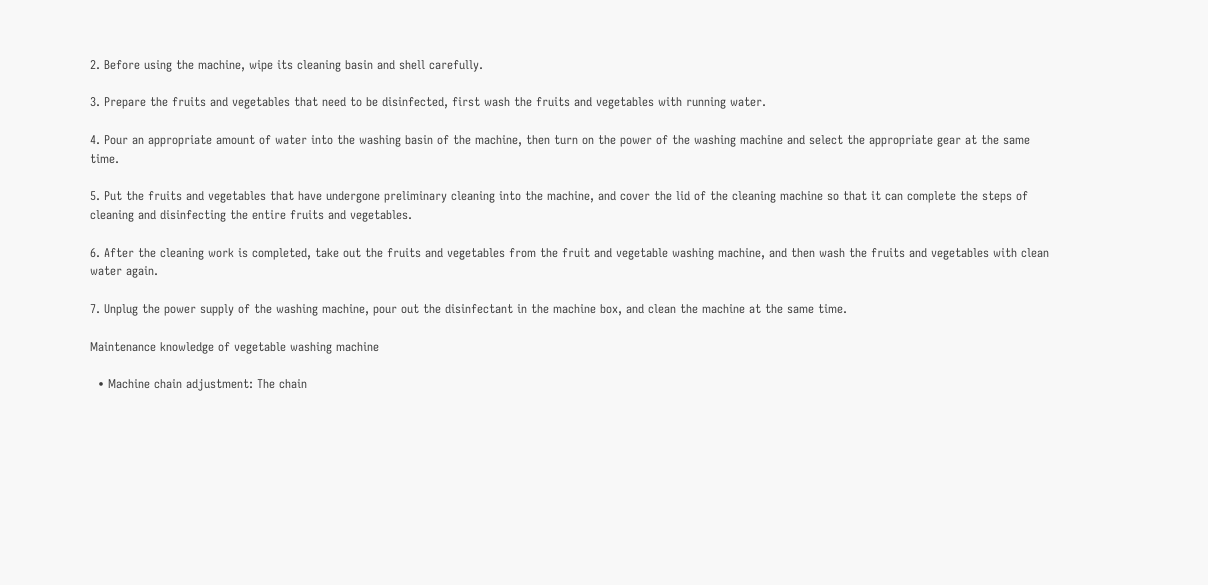2. Before using the machine, wipe its cleaning basin and shell carefully.

3. Prepare the fruits and vegetables that need to be disinfected, first wash the fruits and vegetables with running water.

4. Pour an appropriate amount of water into the washing basin of the machine, then turn on the power of the washing machine and select the appropriate gear at the same time.

5. Put the fruits and vegetables that have undergone preliminary cleaning into the machine, and cover the lid of the cleaning machine so that it can complete the steps of cleaning and disinfecting the entire fruits and vegetables.

6. After the cleaning work is completed, take out the fruits and vegetables from the fruit and vegetable washing machine, and then wash the fruits and vegetables with clean water again.

7. Unplug the power supply of the washing machine, pour out the disinfectant in the machine box, and clean the machine at the same time.

Maintenance knowledge of vegetable washing machine

  • Machine chain adjustment: The chain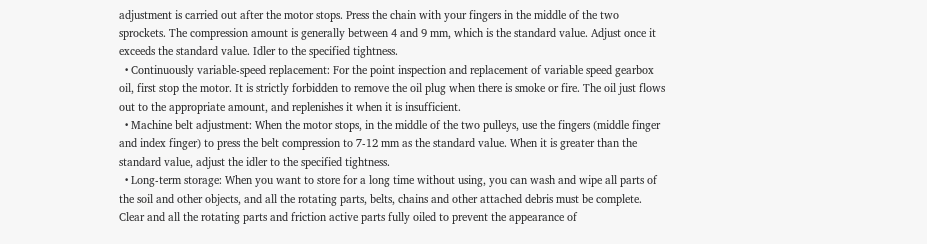adjustment is carried out after the motor stops. Press the chain with your fingers in the middle of the two sprockets. The compression amount is generally between 4 and 9 mm, which is the standard value. Adjust once it exceeds the standard value. Idler to the specified tightness.
  • Continuously variable-speed replacement: For the point inspection and replacement of variable speed gearbox oil, first stop the motor. It is strictly forbidden to remove the oil plug when there is smoke or fire. The oil just flows out to the appropriate amount, and replenishes it when it is insufficient.
  • Machine belt adjustment: When the motor stops, in the middle of the two pulleys, use the fingers (middle finger and index finger) to press the belt compression to 7-12 mm as the standard value. When it is greater than the standard value, adjust the idler to the specified tightness.
  • Long-term storage: When you want to store for a long time without using, you can wash and wipe all parts of the soil and other objects, and all the rotating parts, belts, chains and other attached debris must be complete. Clear and all the rotating parts and friction active parts fully oiled to prevent the appearance of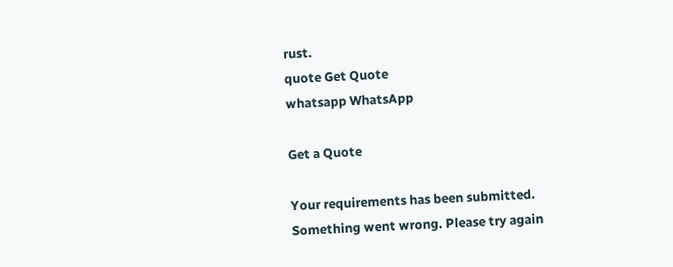rust.
quote Get Quote
whatsapp WhatsApp

Get a Quote

Your requirements has been submitted.
Something went wrong. Please try again